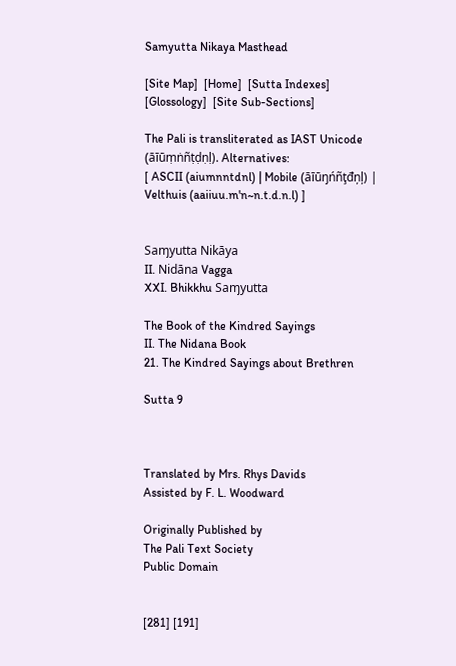Samyutta Nikaya Masthead

[Site Map]  [Home]  [Sutta Indexes]  [Glossology]  [Site Sub-Sections]

The Pali is transliterated as IAST Unicode (āīūṃṅñṭḍṇḷ). Alternatives:
[ ASCII (aiumnntdnl) | Mobile (āīūŋńñţđņļ) | Velthuis (aaiiuu.m'n~n.t.d.n.l) ]


Saɱyutta Nikāya
II. Nidāna Vagga
XXI. Bhikkhu Saɱyutta

The Book of the Kindred Sayings
II. The Nidana Book
21. The Kindred Sayings about Brethren

Sutta 9



Translated by Mrs. Rhys Davids
Assisted by F. L. Woodward

Originally Published by
The Pali Text Society
Public Domain


[281] [191]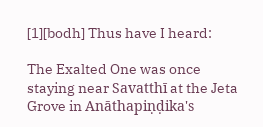[1][bodh] Thus have I heard:

The Exalted One was once staying near Savatthī at the Jeta Grove in Anāthapiṇḍika's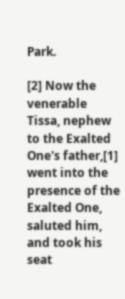Park.

[2] Now the venerable Tissa, nephew to the Exalted One's father,[1] went into the presence of the Exalted One, saluted him, and took his seat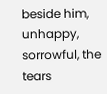beside him, unhappy, sorrowful, the tears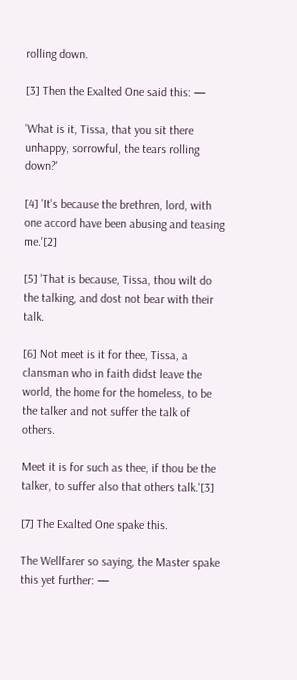rolling down.

[3] Then the Exalted One said this: —

'What is it, Tissa, that you sit there unhappy, sorrowful, the tears rolling down?'

[4] 'It's because the brethren, lord, with one accord have been abusing and teasing me.'[2]

[5] 'That is because, Tissa, thou wilt do the talking, and dost not bear with their talk.

[6] Not meet is it for thee, Tissa, a clansman who in faith didst leave the world, the home for the homeless, to be the talker and not suffer the talk of others.

Meet it is for such as thee, if thou be the talker, to suffer also that others talk.'[3]

[7] The Exalted One spake this.

The Wellfarer so saying, the Master spake this yet further: —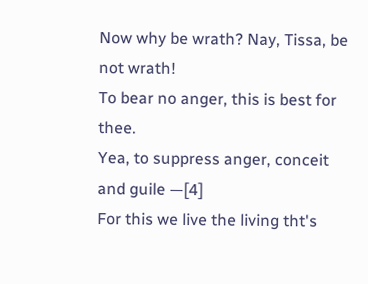Now why be wrath? Nay, Tissa, be not wrath!
To bear no anger, this is best for thee.
Yea, to suppress anger, conceit and guile —[4]
For this we live the living tht's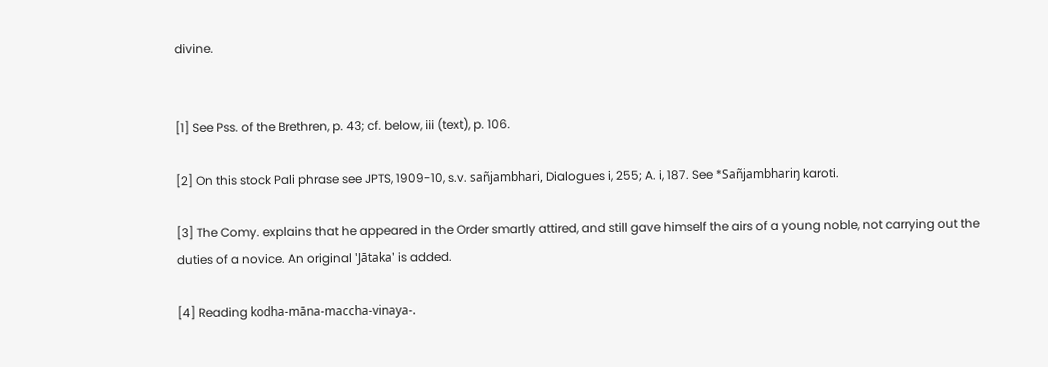divine.


[1] See Pss. of the Brethren, p. 43; cf. below, iii (text), p. 106.

[2] On this stock Pali phrase see JPTS, 1909-10, s.v. sañjambhari, Dialogues i, 255; A. i, 187. See *Sañjambhariŋ karoti.

[3] The Comy. explains that he appeared in the Order smartly attired, and still gave himself the airs of a young noble, not carrying out the duties of a novice. An original 'Jātaka' is added.

[4] Reading kodha-māna-maccha-vinaya-.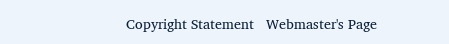Copyright Statement   Webmaster's Page